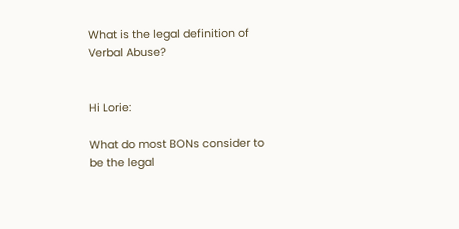What is the legal definition of Verbal Abuse?


Hi Lorie:

What do most BONs consider to be the legal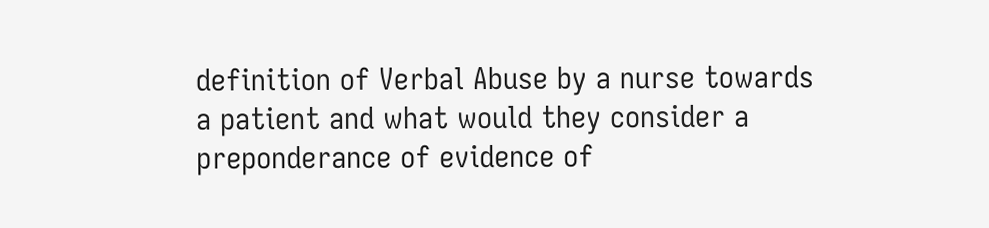definition of Verbal Abuse by a nurse towards a patient and what would they consider a preponderance of evidence of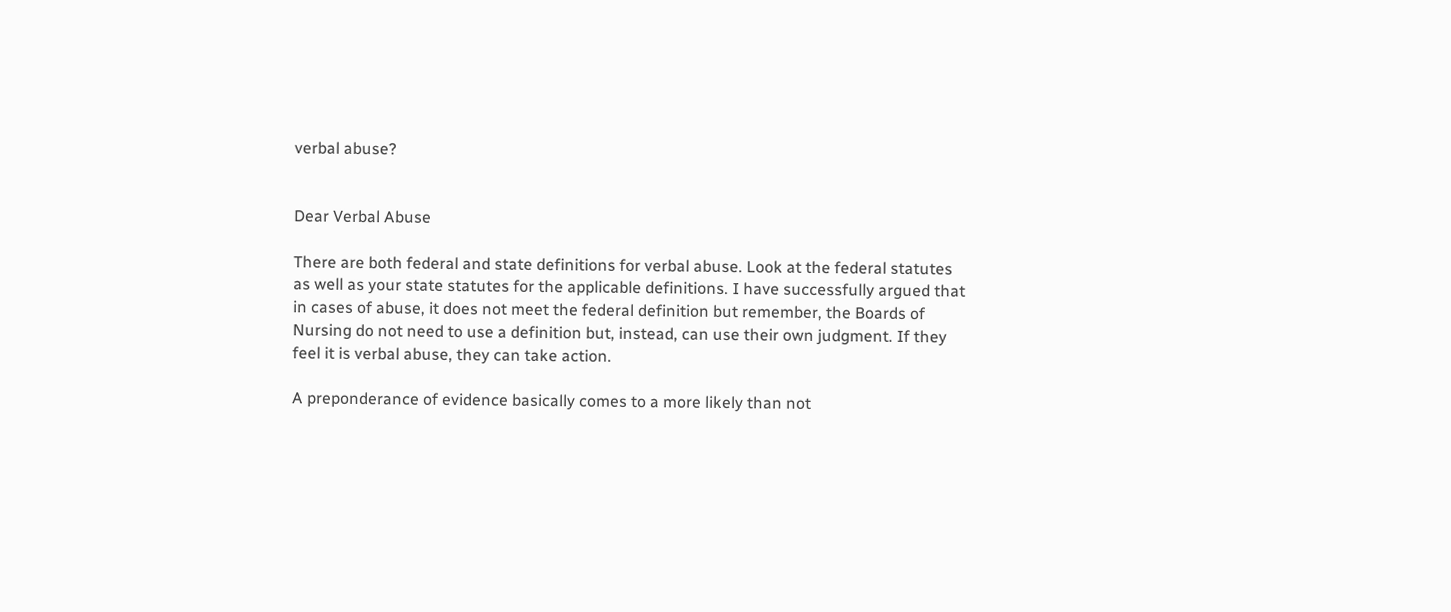verbal abuse?


Dear Verbal Abuse

There are both federal and state definitions for verbal abuse. Look at the federal statutes as well as your state statutes for the applicable definitions. I have successfully argued that in cases of abuse, it does not meet the federal definition but remember, the Boards of Nursing do not need to use a definition but, instead, can use their own judgment. If they feel it is verbal abuse, they can take action.

A preponderance of evidence basically comes to a more likely than not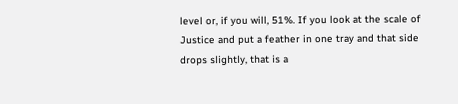level or, if you will, 51%. If you look at the scale of Justice and put a feather in one tray and that side drops slightly, that is a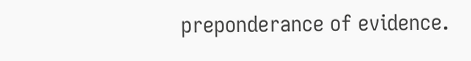preponderance of evidence.